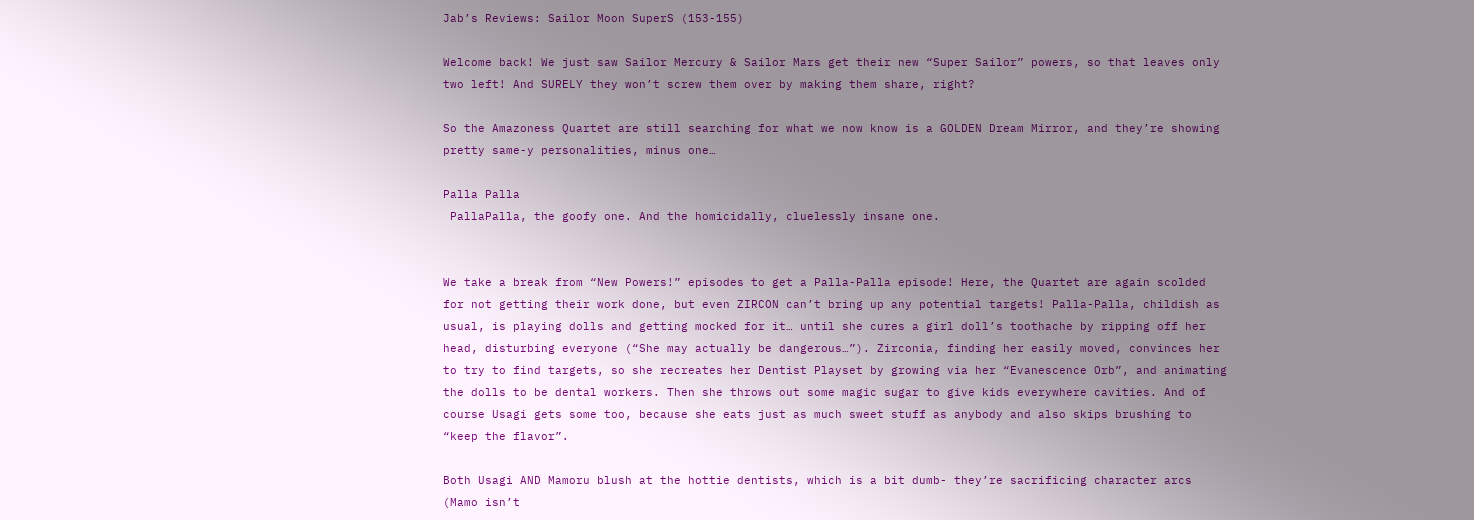Jab’s Reviews: Sailor Moon SuperS (153-155)

Welcome back! We just saw Sailor Mercury & Sailor Mars get their new “Super Sailor” powers, so that leaves only two left! And SURELY they won’t screw them over by making them share, right?

So the Amazoness Quartet are still searching for what we now know is a GOLDEN Dream Mirror, and they’re showing pretty same-y personalities, minus one…

Palla Palla
 PallaPalla, the goofy one. And the homicidally, cluelessly insane one.


We take a break from “New Powers!” episodes to get a Palla-Palla episode! Here, the Quartet are again scolded for not getting their work done, but even ZIRCON can’t bring up any potential targets! Palla-Palla, childish as usual, is playing dolls and getting mocked for it… until she cures a girl doll’s toothache by ripping off her head, disturbing everyone (“She may actually be dangerous…”). Zirconia, finding her easily moved, convinces her to try to find targets, so she recreates her Dentist Playset by growing via her “Evanescence Orb”, and animating the dolls to be dental workers. Then she throws out some magic sugar to give kids everywhere cavities. And of course Usagi gets some too, because she eats just as much sweet stuff as anybody and also skips brushing to “keep the flavor”.

Both Usagi AND Mamoru blush at the hottie dentists, which is a bit dumb- they’re sacrificing character arcs (Mamo isn’t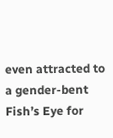even attracted to a gender-bent Fish’s Eye for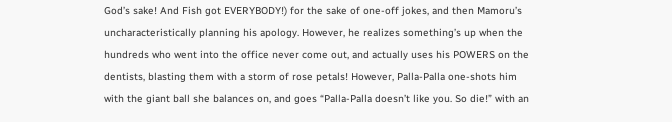God’s sake! And Fish got EVERYBODY!) for the sake of one-off jokes, and then Mamoru’s uncharacteristically planning his apology. However, he realizes something’s up when the hundreds who went into the office never come out, and actually uses his POWERS on the dentists, blasting them with a storm of rose petals! However, Palla-Palla one-shots him with the giant ball she balances on, and goes “Palla-Palla doesn’t like you. So die!” with an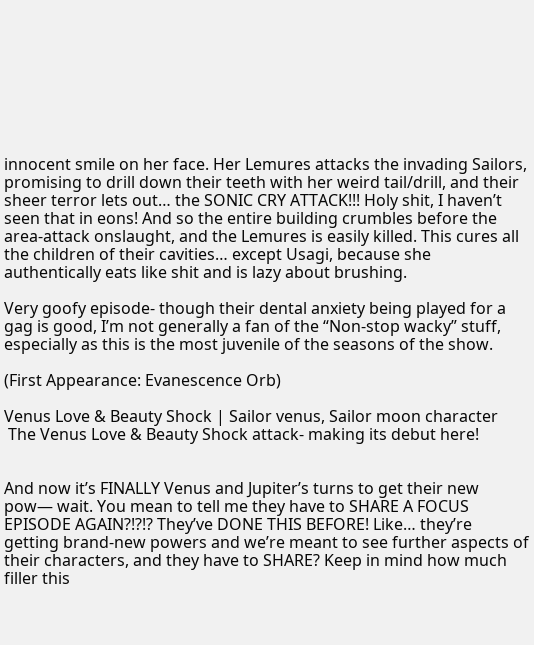innocent smile on her face. Her Lemures attacks the invading Sailors, promising to drill down their teeth with her weird tail/drill, and their sheer terror lets out… the SONIC CRY ATTACK!!! Holy shit, I haven’t seen that in eons! And so the entire building crumbles before the area-attack onslaught, and the Lemures is easily killed. This cures all the children of their cavities… except Usagi, because she authentically eats like shit and is lazy about brushing.

Very goofy episode- though their dental anxiety being played for a gag is good, I’m not generally a fan of the “Non-stop wacky” stuff, especially as this is the most juvenile of the seasons of the show.

(First Appearance: Evanescence Orb)

Venus Love & Beauty Shock | Sailor venus, Sailor moon character
 The Venus Love & Beauty Shock attack- making its debut here!


And now it’s FINALLY Venus and Jupiter’s turns to get their new pow— wait. You mean to tell me they have to SHARE A FOCUS EPISODE AGAIN?!?!? They’ve DONE THIS BEFORE! Like… they’re getting brand-new powers and we’re meant to see further aspects of their characters, and they have to SHARE? Keep in mind how much filler this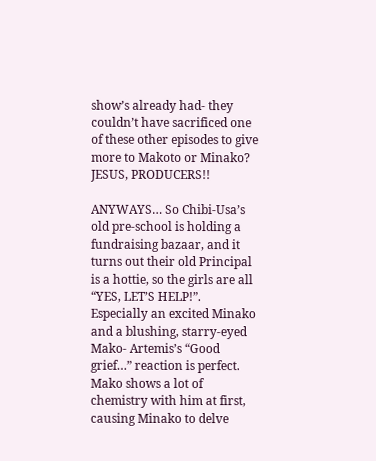show’s already had- they couldn’t have sacrificed one of these other episodes to give more to Makoto or Minako? JESUS, PRODUCERS!!

ANYWAYS… So Chibi-Usa’s old pre-school is holding a fundraising bazaar, and it turns out their old Principal is a hottie, so the girls are all “YES, LET’S HELP!”. Especially an excited Minako and a blushing, starry-eyed Mako- Artemis’s “Good grief…” reaction is perfect. Mako shows a lot of chemistry with him at first, causing Minako to delve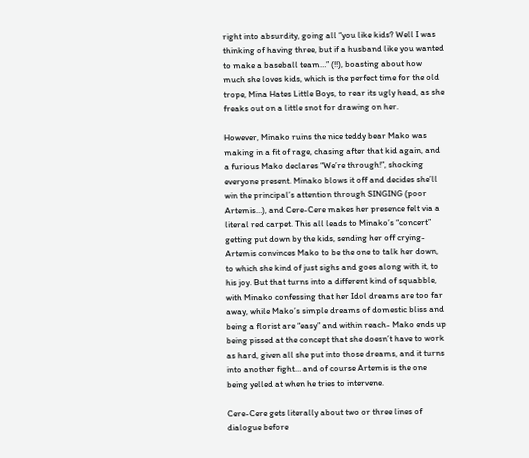right into absurdity, going all “you like kids? Well I was thinking of having three, but if a husband like you wanted to make a baseball team…” (!!), boasting about how much she loves kids, which is the perfect time for the old trope, Mina Hates Little Boys, to rear its ugly head, as she freaks out on a little snot for drawing on her.

However, Minako ruins the nice teddy bear Mako was making in a fit of rage, chasing after that kid again, and a furious Mako declares “We’re through!”, shocking everyone present. Minako blows it off and decides she’ll win the principal’s attention through SINGING (poor Artemis…), and Cere-Cere makes her presence felt via a literal red carpet. This all leads to Minako’s “concert” getting put down by the kids, sending her off crying- Artemis convinces Mako to be the one to talk her down, to which she kind of just sighs and goes along with it, to his joy. But that turns into a different kind of squabble, with Minako confessing that her Idol dreams are too far away, while Mako’s simple dreams of domestic bliss and being a florist are “easy” and within reach- Mako ends up being pissed at the concept that she doesn’t have to work as hard, given all she put into those dreams, and it turns into another fight… and of course Artemis is the one being yelled at when he tries to intervene.

Cere-Cere gets literally about two or three lines of dialogue before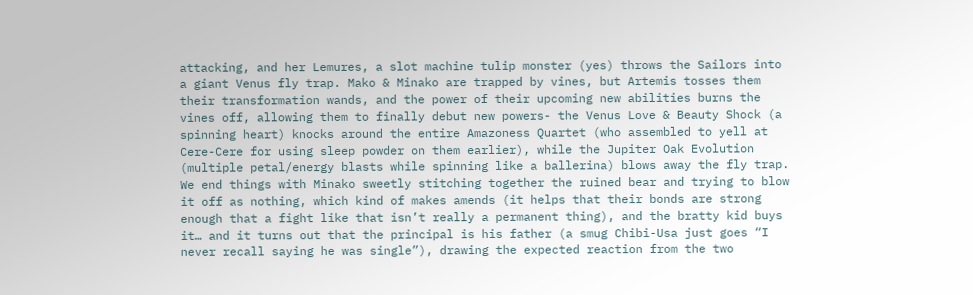attacking, and her Lemures, a slot machine tulip monster (yes) throws the Sailors into a giant Venus fly trap. Mako & Minako are trapped by vines, but Artemis tosses them their transformation wands, and the power of their upcoming new abilities burns the vines off, allowing them to finally debut new powers- the Venus Love & Beauty Shock (a spinning heart) knocks around the entire Amazoness Quartet (who assembled to yell at Cere-Cere for using sleep powder on them earlier), while the Jupiter Oak Evolution (multiple petal/energy blasts while spinning like a ballerina) blows away the fly trap. We end things with Minako sweetly stitching together the ruined bear and trying to blow it off as nothing, which kind of makes amends (it helps that their bonds are strong enough that a fight like that isn’t really a permanent thing), and the bratty kid buys it… and it turns out that the principal is his father (a smug Chibi-Usa just goes “I never recall saying he was single”), drawing the expected reaction from the two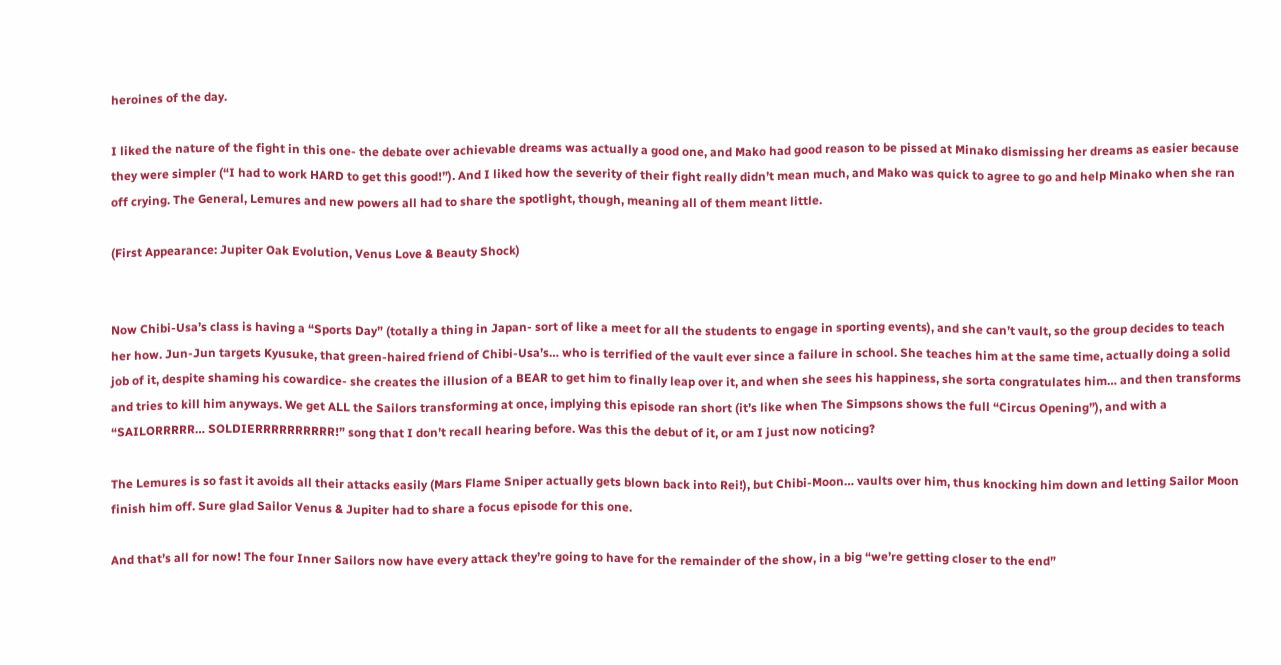heroines of the day.

I liked the nature of the fight in this one- the debate over achievable dreams was actually a good one, and Mako had good reason to be pissed at Minako dismissing her dreams as easier because they were simpler (“I had to work HARD to get this good!”). And I liked how the severity of their fight really didn’t mean much, and Mako was quick to agree to go and help Minako when she ran off crying. The General, Lemures and new powers all had to share the spotlight, though, meaning all of them meant little.

(First Appearance: Jupiter Oak Evolution, Venus Love & Beauty Shock)


Now Chibi-Usa’s class is having a “Sports Day” (totally a thing in Japan- sort of like a meet for all the students to engage in sporting events), and she can’t vault, so the group decides to teach her how. Jun-Jun targets Kyusuke, that green-haired friend of Chibi-Usa’s… who is terrified of the vault ever since a failure in school. She teaches him at the same time, actually doing a solid job of it, despite shaming his cowardice- she creates the illusion of a BEAR to get him to finally leap over it, and when she sees his happiness, she sorta congratulates him… and then transforms and tries to kill him anyways. We get ALL the Sailors transforming at once, implying this episode ran short (it’s like when The Simpsons shows the full “Circus Opening”), and with a “SAILORRRRR… SOLDIERRRRRRRRRR!” song that I don’t recall hearing before. Was this the debut of it, or am I just now noticing?

The Lemures is so fast it avoids all their attacks easily (Mars Flame Sniper actually gets blown back into Rei!), but Chibi-Moon… vaults over him, thus knocking him down and letting Sailor Moon finish him off. Sure glad Sailor Venus & Jupiter had to share a focus episode for this one.

And that’s all for now! The four Inner Sailors now have every attack they’re going to have for the remainder of the show, in a big “we’re getting closer to the end”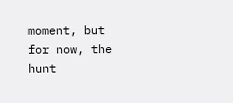moment, but for now, the hunt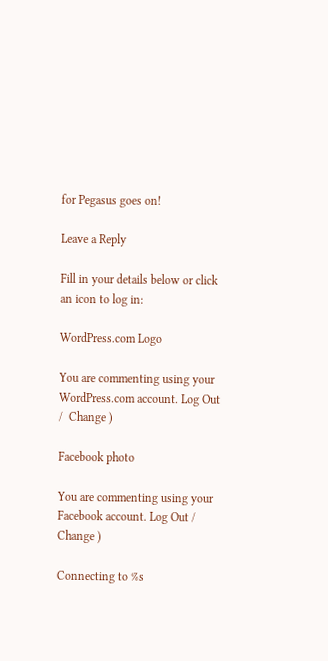for Pegasus goes on!

Leave a Reply

Fill in your details below or click an icon to log in:

WordPress.com Logo

You are commenting using your WordPress.com account. Log Out /  Change )

Facebook photo

You are commenting using your Facebook account. Log Out /  Change )

Connecting to %s